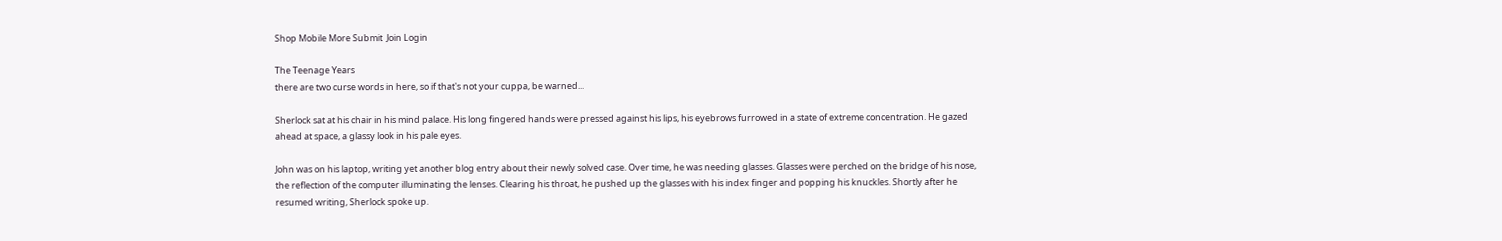Shop Mobile More Submit  Join Login

The Teenage Years
there are two curse words in here, so if that's not your cuppa, be warned...

Sherlock sat at his chair in his mind palace. His long fingered hands were pressed against his lips, his eyebrows furrowed in a state of extreme concentration. He gazed ahead at space, a glassy look in his pale eyes.

John was on his laptop, writing yet another blog entry about their newly solved case. Over time, he was needing glasses. Glasses were perched on the bridge of his nose, the reflection of the computer illuminating the lenses. Clearing his throat, he pushed up the glasses with his index finger and popping his knuckles. Shortly after he resumed writing, Sherlock spoke up.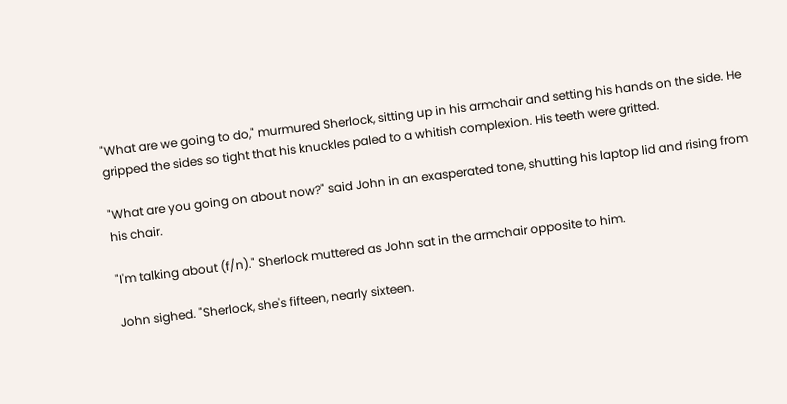"What are we going to do," murmured Sherlock, sitting up in his armchair and setting his hands on the side. He gripped the sides so tight that his knuckles paled to a whitish complexion. His teeth were gritted.

"What are you going on about now?" said John in an exasperated tone, shutting his laptop lid and rising from his chair.

"I'm talking about (f/n)." Sherlock muttered as John sat in the armchair opposite to him.

John sighed. "Sherlock, she's fifteen, nearly sixteen.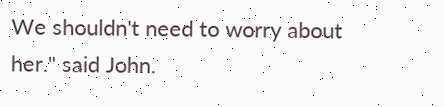We shouldn't need to worry about her." said John.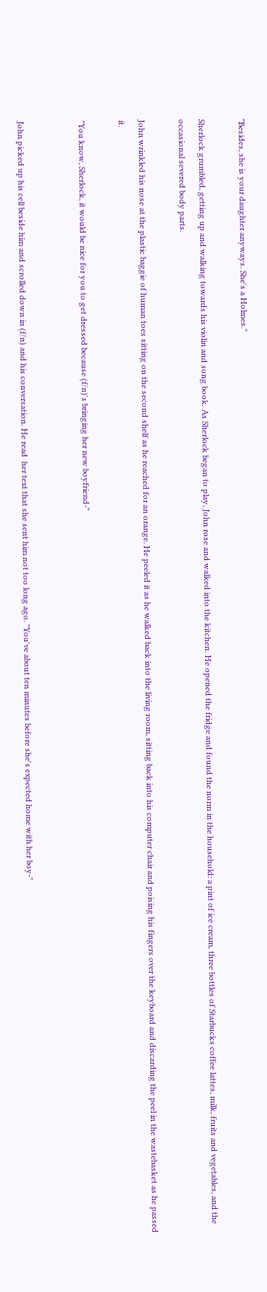"Besides, she is your daughter anyways. She's a Holmes."

Sherlock grumbled, getting up and walking towards his violin and song book. As Sherlock began to play, John rose and walked into the kitchen. He opened the fridge and found the norm in the household: a pint of ice cream, three bottles of Starbucks coffee lattes, milk, fruits and vegetables, and the occasional severed body parts.

John wrinkled his nose at the plastic baggie of human toes sitting on the second shelf as he reached for an orange. He peeled it as he walked back into the living room, sitting back into his computer chair and poising his fingers over the keyboard and discarding the peel in the wastebasket as he passed it.

"You know, Sherlock, it would be nice for you to get dressed because (f/n)'s bringing her new boyfriend-"


John picked up his cell beside him and scrolled down in (f/n) and his conversation. He read  her text that she sent him not too long ago. "You've about ten minutes before she's expected home with her boy-"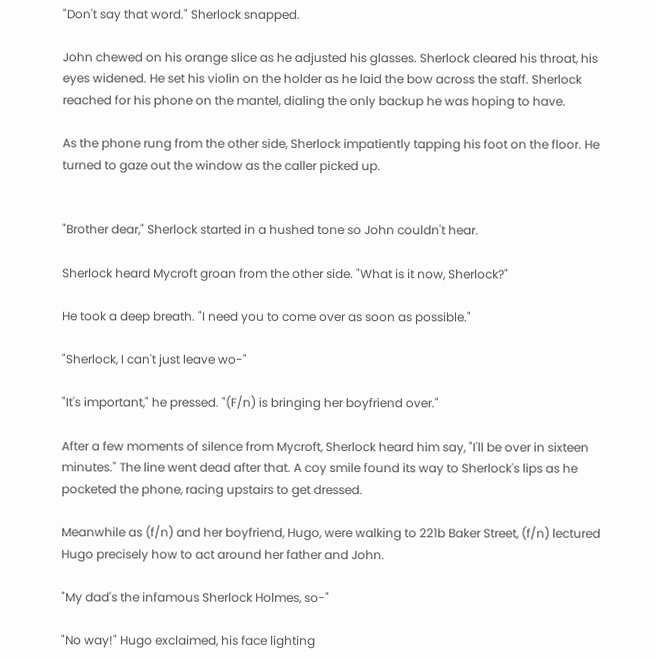"Don't say that word." Sherlock snapped.

John chewed on his orange slice as he adjusted his glasses. Sherlock cleared his throat, his eyes widened. He set his violin on the holder as he laid the bow across the staff. Sherlock reached for his phone on the mantel, dialing the only backup he was hoping to have.

As the phone rung from the other side, Sherlock impatiently tapping his foot on the floor. He turned to gaze out the window as the caller picked up.


"Brother dear," Sherlock started in a hushed tone so John couldn't hear.

Sherlock heard Mycroft groan from the other side. "What is it now, Sherlock?"

He took a deep breath. "I need you to come over as soon as possible."

"Sherlock, I can't just leave wo-"

"It's important," he pressed. "(F/n) is bringing her boyfriend over."

After a few moments of silence from Mycroft, Sherlock heard him say, "I'll be over in sixteen minutes." The line went dead after that. A coy smile found its way to Sherlock's lips as he pocketed the phone, racing upstairs to get dressed.

Meanwhile as (f/n) and her boyfriend, Hugo, were walking to 221b Baker Street, (f/n) lectured Hugo precisely how to act around her father and John.

"My dad's the infamous Sherlock Holmes, so-"

"No way!" Hugo exclaimed, his face lighting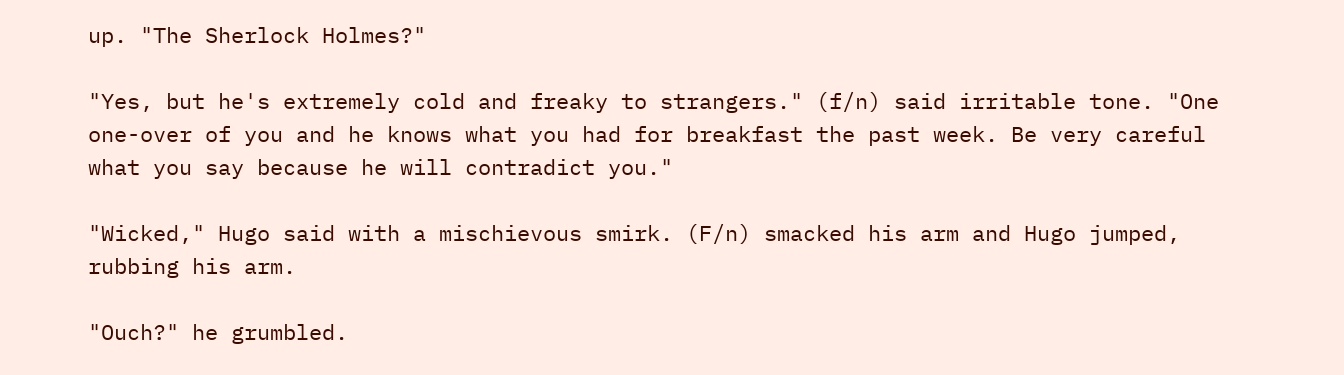up. "The Sherlock Holmes?"

"Yes, but he's extremely cold and freaky to strangers." (f/n) said irritable tone. "One one-over of you and he knows what you had for breakfast the past week. Be very careful what you say because he will contradict you."

"Wicked," Hugo said with a mischievous smirk. (F/n) smacked his arm and Hugo jumped, rubbing his arm.

"Ouch?" he grumbled.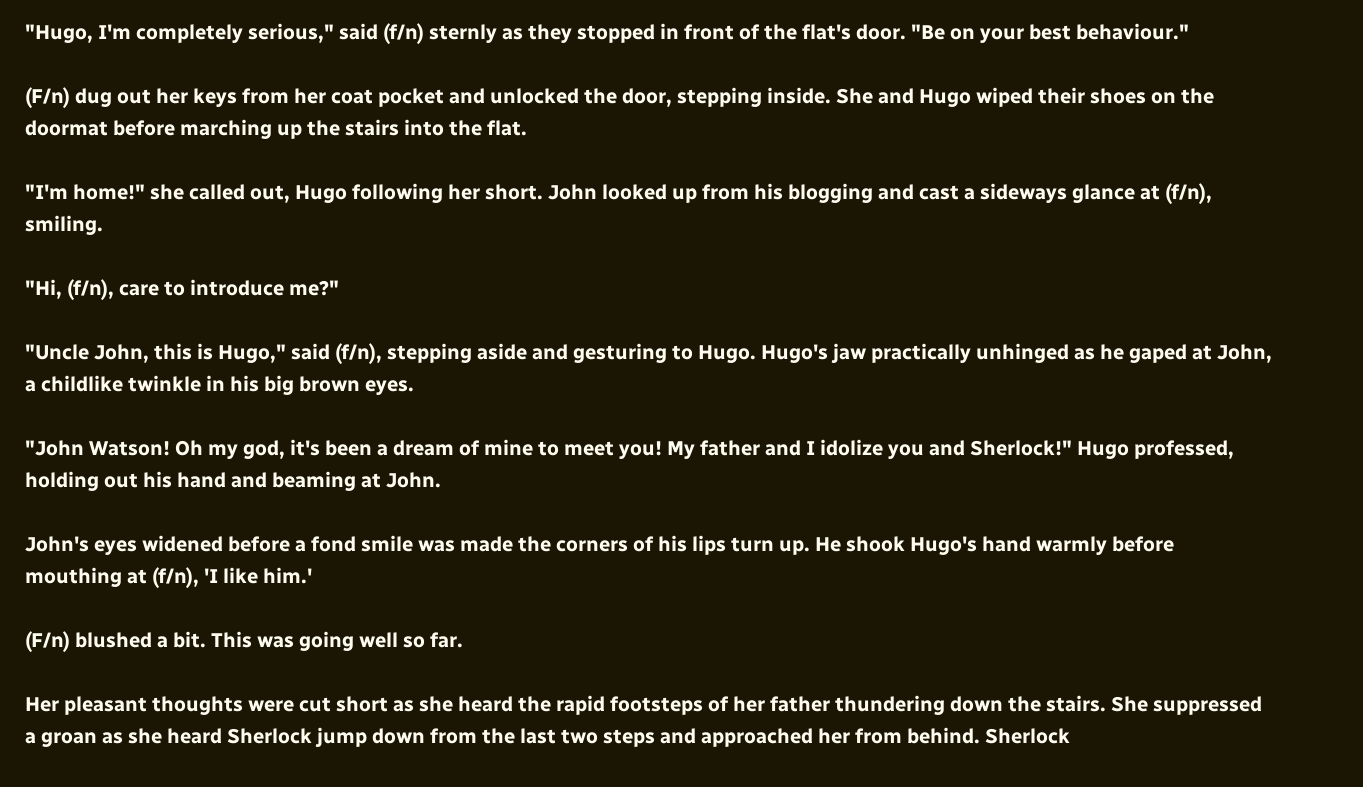"Hugo, I'm completely serious," said (f/n) sternly as they stopped in front of the flat's door. "Be on your best behaviour."

(F/n) dug out her keys from her coat pocket and unlocked the door, stepping inside. She and Hugo wiped their shoes on the doormat before marching up the stairs into the flat.

"I'm home!" she called out, Hugo following her short. John looked up from his blogging and cast a sideways glance at (f/n), smiling.

"Hi, (f/n), care to introduce me?"

"Uncle John, this is Hugo," said (f/n), stepping aside and gesturing to Hugo. Hugo's jaw practically unhinged as he gaped at John, a childlike twinkle in his big brown eyes.

"John Watson! Oh my god, it's been a dream of mine to meet you! My father and I idolize you and Sherlock!" Hugo professed, holding out his hand and beaming at John.

John's eyes widened before a fond smile was made the corners of his lips turn up. He shook Hugo's hand warmly before mouthing at (f/n), 'I like him.'

(F/n) blushed a bit. This was going well so far.

Her pleasant thoughts were cut short as she heard the rapid footsteps of her father thundering down the stairs. She suppressed a groan as she heard Sherlock jump down from the last two steps and approached her from behind. Sherlock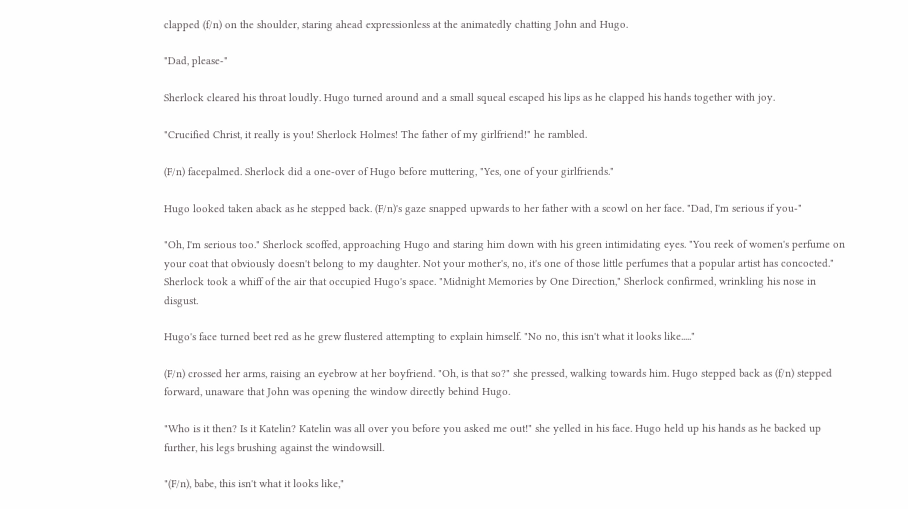clapped (f/n) on the shoulder, staring ahead expressionless at the animatedly chatting John and Hugo.

"Dad, please-"

Sherlock cleared his throat loudly. Hugo turned around and a small squeal escaped his lips as he clapped his hands together with joy.

"Crucified Christ, it really is you! Sherlock Holmes! The father of my girlfriend!" he rambled.

(F/n) facepalmed. Sherlock did a one-over of Hugo before muttering, "Yes, one of your girlfriends."

Hugo looked taken aback as he stepped back. (F/n)'s gaze snapped upwards to her father with a scowl on her face. "Dad, I'm serious if you-"

"Oh, I'm serious too." Sherlock scoffed, approaching Hugo and staring him down with his green intimidating eyes. "You reek of women's perfume on your coat that obviously doesn't belong to my daughter. Not your mother's, no, it's one of those little perfumes that a popular artist has concocted." Sherlock took a whiff of the air that occupied Hugo's space. "Midnight Memories by One Direction," Sherlock confirmed, wrinkling his nose in disgust.

Hugo's face turned beet red as he grew flustered attempting to explain himself. "No no, this isn't what it looks like....."

(F/n) crossed her arms, raising an eyebrow at her boyfriend. "Oh, is that so?" she pressed, walking towards him. Hugo stepped back as (f/n) stepped forward, unaware that John was opening the window directly behind Hugo.

"Who is it then? Is it Katelin? Katelin was all over you before you asked me out!" she yelled in his face. Hugo held up his hands as he backed up further, his legs brushing against the windowsill.

"(F/n), babe, this isn't what it looks like,"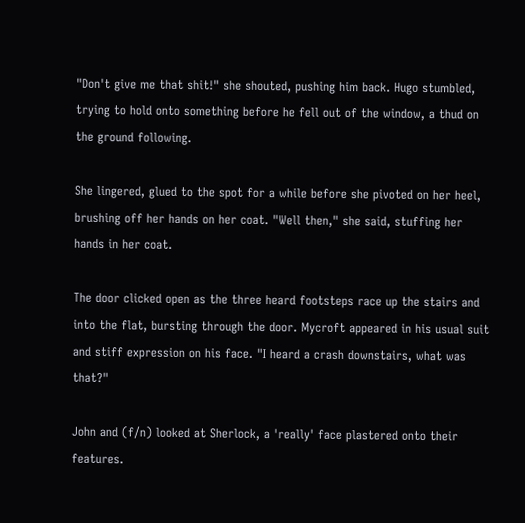"Don't give me that shit!" she shouted, pushing him back. Hugo stumbled, trying to hold onto something before he fell out of the window, a thud on the ground following.

She lingered, glued to the spot for a while before she pivoted on her heel, brushing off her hands on her coat. "Well then," she said, stuffing her hands in her coat.

The door clicked open as the three heard footsteps race up the stairs and into the flat, bursting through the door. Mycroft appeared in his usual suit and stiff expression on his face. "I heard a crash downstairs, what was that?"

John and (f/n) looked at Sherlock, a 'really' face plastered onto their features.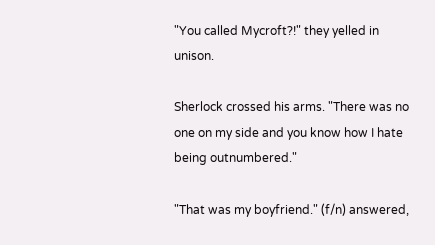"You called Mycroft?!" they yelled in unison.

Sherlock crossed his arms. "There was no one on my side and you know how I hate being outnumbered."

"That was my boyfriend." (f/n) answered,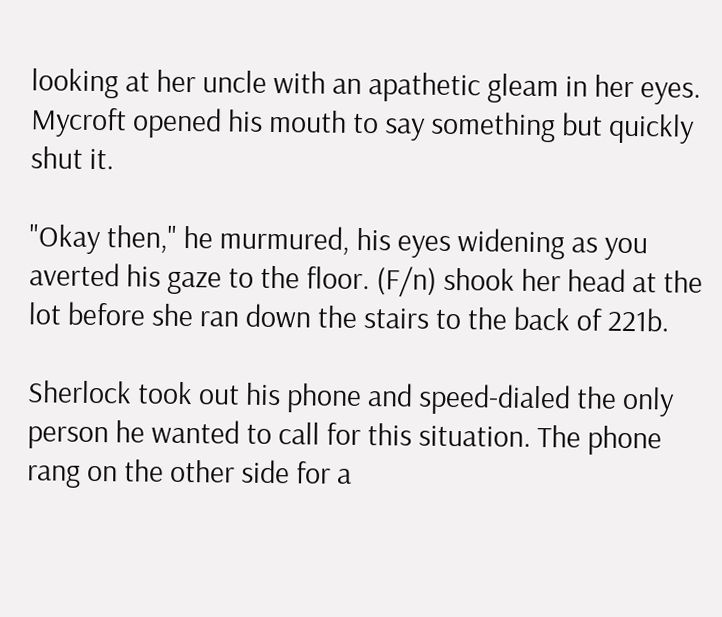looking at her uncle with an apathetic gleam in her eyes. Mycroft opened his mouth to say something but quickly shut it.

"Okay then," he murmured, his eyes widening as you averted his gaze to the floor. (F/n) shook her head at the lot before she ran down the stairs to the back of 221b.

Sherlock took out his phone and speed-dialed the only person he wanted to call for this situation. The phone rang on the other side for a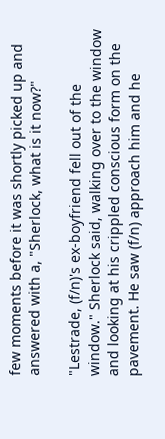few moments before it was shortly picked up and answered with a, "Sherlock, what is it now?"

"Lestrade, (f/n)'s ex-boyfriend fell out of the window." Sherlock said, walking over to the window and looking at his crippled conscious form on the pavement. He saw (f/n) approach him and he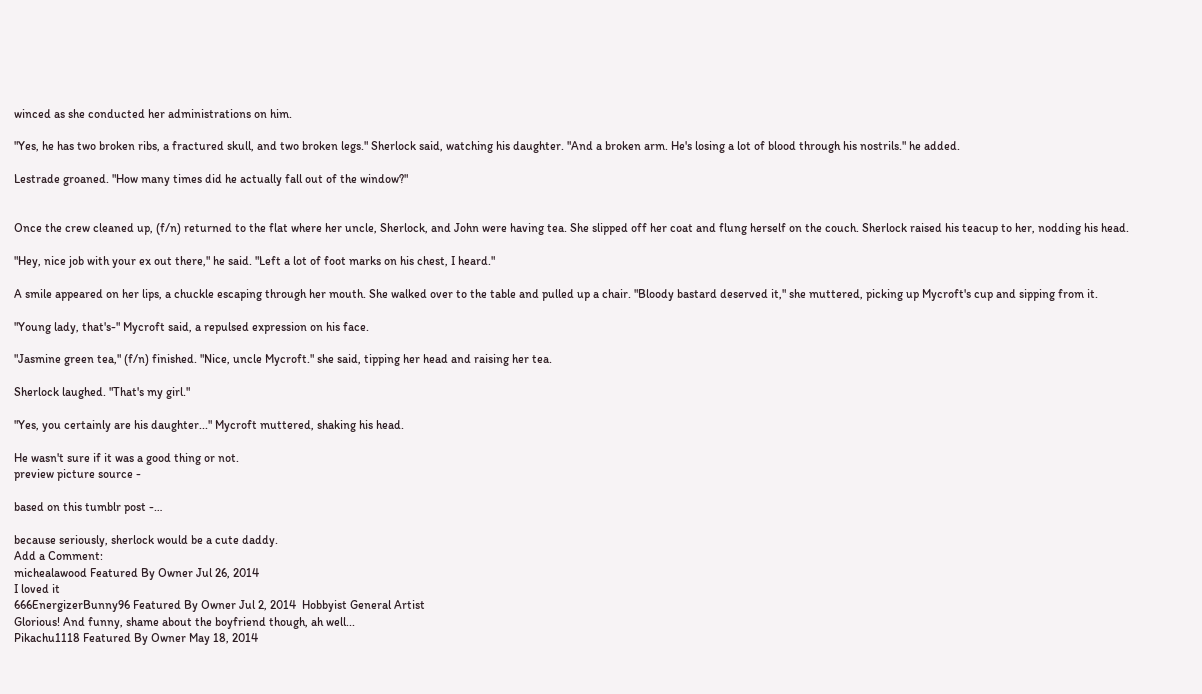winced as she conducted her administrations on him.

"Yes, he has two broken ribs, a fractured skull, and two broken legs." Sherlock said, watching his daughter. "And a broken arm. He's losing a lot of blood through his nostrils." he added.

Lestrade groaned. "How many times did he actually fall out of the window?"


Once the crew cleaned up, (f/n) returned to the flat where her uncle, Sherlock, and John were having tea. She slipped off her coat and flung herself on the couch. Sherlock raised his teacup to her, nodding his head.

"Hey, nice job with your ex out there," he said. "Left a lot of foot marks on his chest, I heard."

A smile appeared on her lips, a chuckle escaping through her mouth. She walked over to the table and pulled up a chair. "Bloody bastard deserved it," she muttered, picking up Mycroft's cup and sipping from it.

"Young lady, that's-" Mycroft said, a repulsed expression on his face.

"Jasmine green tea," (f/n) finished. "Nice, uncle Mycroft." she said, tipping her head and raising her tea.

Sherlock laughed. "That's my girl."

"Yes, you certainly are his daughter..." Mycroft muttered, shaking his head.

He wasn't sure if it was a good thing or not.
preview picture source -

based on this tumblr post -…

because seriously, sherlock would be a cute daddy.
Add a Comment:
michealawood Featured By Owner Jul 26, 2014
I loved it
666EnergizerBunny96 Featured By Owner Jul 2, 2014  Hobbyist General Artist
Glorious! And funny, shame about the boyfriend though, ah well...
Pikachu1118 Featured By Owner May 18, 2014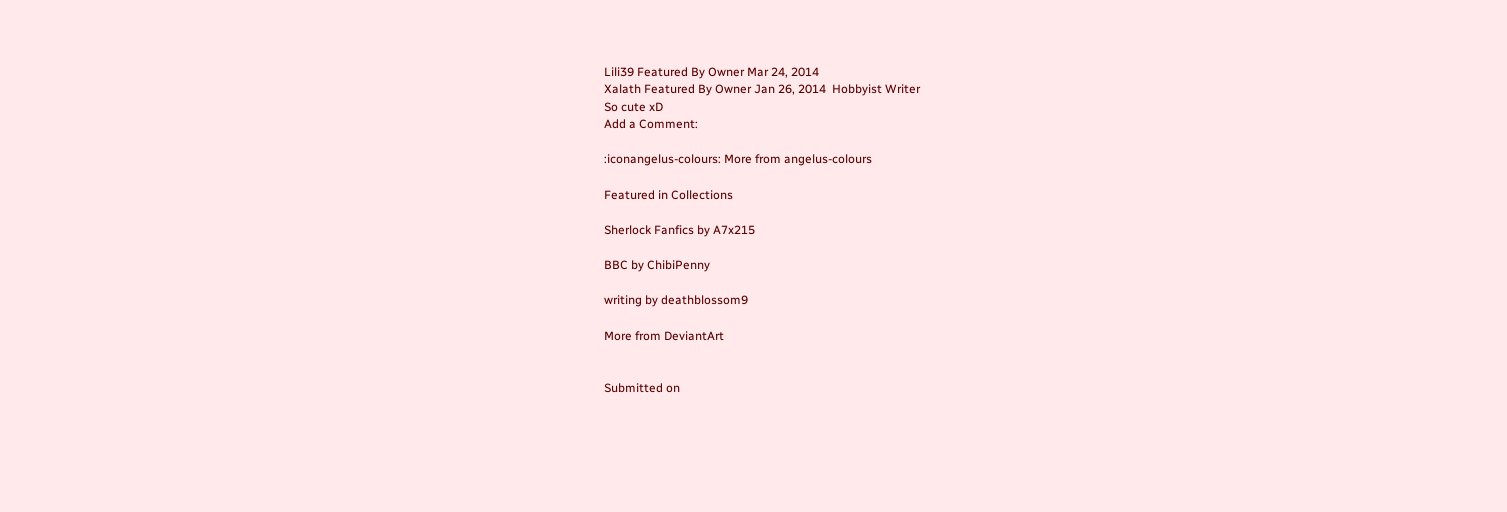Lili39 Featured By Owner Mar 24, 2014
Xalath Featured By Owner Jan 26, 2014  Hobbyist Writer
So cute xD
Add a Comment:

:iconangelus-colours: More from angelus-colours

Featured in Collections

Sherlock Fanfics by A7x215

BBC by ChibiPenny

writing by deathblossom9

More from DeviantArt


Submitted on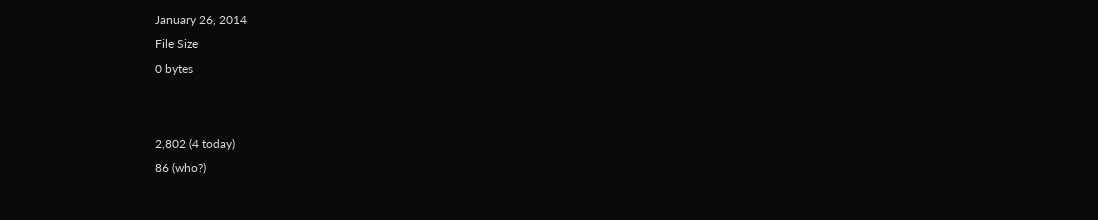January 26, 2014
File Size
0 bytes


2,802 (4 today)
86 (who?)